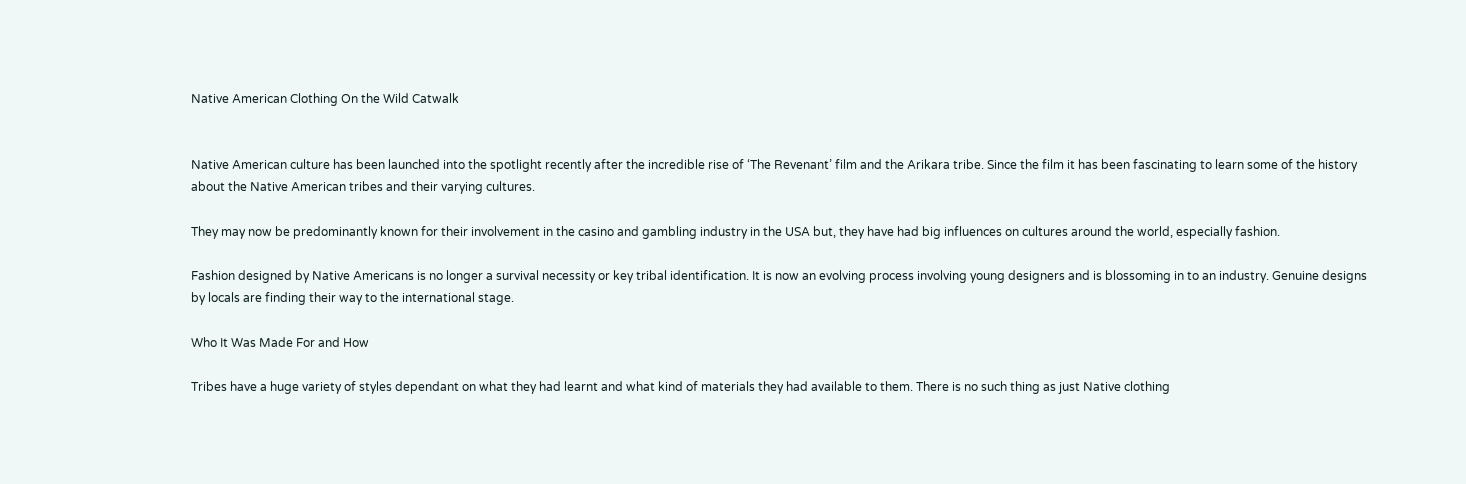Native American Clothing On the Wild Catwalk


Native American culture has been launched into the spotlight recently after the incredible rise of ‘The Revenant’ film and the Arikara tribe. Since the film it has been fascinating to learn some of the history about the Native American tribes and their varying cultures.

They may now be predominantly known for their involvement in the casino and gambling industry in the USA but, they have had big influences on cultures around the world, especially fashion.

Fashion designed by Native Americans is no longer a survival necessity or key tribal identification. It is now an evolving process involving young designers and is blossoming in to an industry. Genuine designs by locals are finding their way to the international stage.

Who It Was Made For and How

Tribes have a huge variety of styles dependant on what they had learnt and what kind of materials they had available to them. There is no such thing as just Native clothing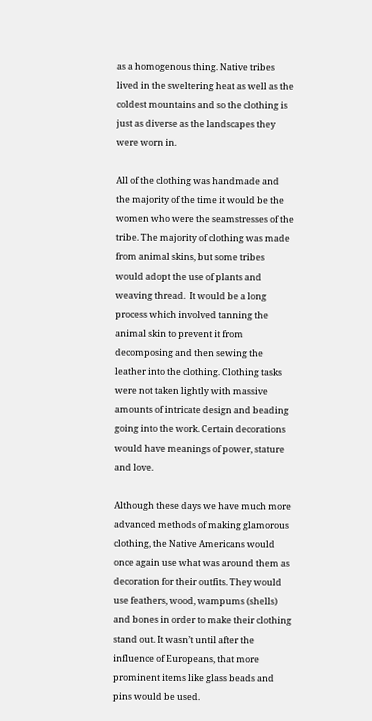as a homogenous thing. Native tribes lived in the sweltering heat as well as the coldest mountains and so the clothing is just as diverse as the landscapes they were worn in.

All of the clothing was handmade and the majority of the time it would be the women who were the seamstresses of the tribe. The majority of clothing was made from animal skins, but some tribes would adopt the use of plants and weaving thread.  It would be a long process which involved tanning the animal skin to prevent it from decomposing and then sewing the leather into the clothing. Clothing tasks were not taken lightly with massive amounts of intricate design and beading going into the work. Certain decorations would have meanings of power, stature and love.

Although these days we have much more advanced methods of making glamorous clothing, the Native Americans would once again use what was around them as decoration for their outfits. They would use feathers, wood, wampums (shells) and bones in order to make their clothing stand out. It wasn’t until after the influence of Europeans, that more prominent items like glass beads and pins would be used.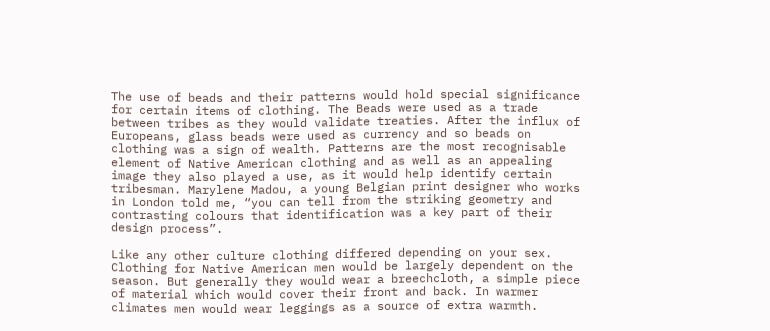The use of beads and their patterns would hold special significance for certain items of clothing. The Beads were used as a trade between tribes as they would validate treaties. After the influx of Europeans, glass beads were used as currency and so beads on clothing was a sign of wealth. Patterns are the most recognisable element of Native American clothing and as well as an appealing image they also played a use, as it would help identify certain tribesman. Marylene Madou, a young Belgian print designer who works in London told me, “you can tell from the striking geometry and contrasting colours that identification was a key part of their design process”.

Like any other culture clothing differed depending on your sex. Clothing for Native American men would be largely dependent on the season. But generally they would wear a breechcloth, a simple piece of material which would cover their front and back. In warmer climates men would wear leggings as a source of extra warmth.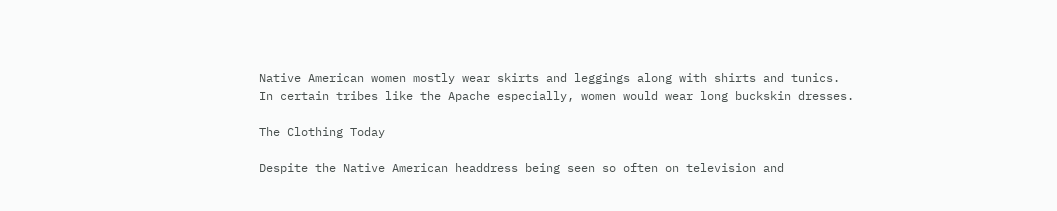Native American women mostly wear skirts and leggings along with shirts and tunics. In certain tribes like the Apache especially, women would wear long buckskin dresses.

The Clothing Today

Despite the Native American headdress being seen so often on television and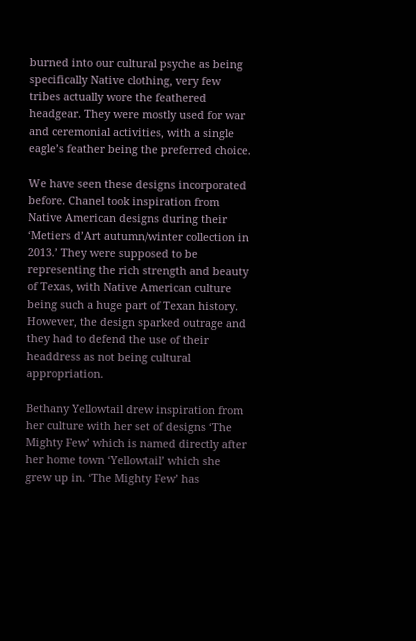burned into our cultural psyche as being specifically Native clothing, very few tribes actually wore the feathered headgear. They were mostly used for war and ceremonial activities, with a single eagle’s feather being the preferred choice.

We have seen these designs incorporated before. Chanel took inspiration from Native American designs during their ‘Metiers d’Art autumn/winter collection in 2013.’ They were supposed to be representing the rich strength and beauty of Texas, with Native American culture being such a huge part of Texan history. However, the design sparked outrage and they had to defend the use of their headdress as not being cultural appropriation.

Bethany Yellowtail drew inspiration from her culture with her set of designs ‘The Mighty Few’ which is named directly after her home town ‘Yellowtail’ which she grew up in. ‘The Mighty Few’ has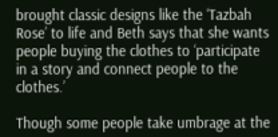brought classic designs like the ‘Tazbah Rose’ to life and Beth says that she wants people buying the clothes to ‘participate in a story and connect people to the clothes.’

Though some people take umbrage at the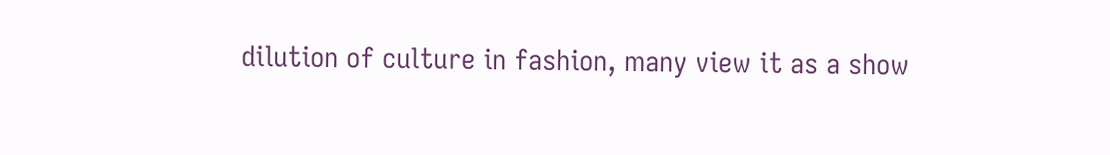dilution of culture in fashion, many view it as a show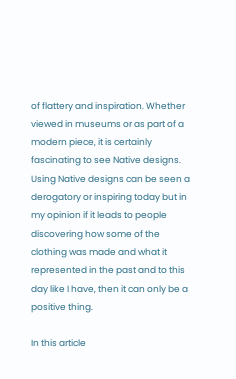of flattery and inspiration. Whether viewed in museums or as part of a modern piece, it is certainly fascinating to see Native designs. Using Native designs can be seen a derogatory or inspiring today but in my opinion if it leads to people discovering how some of the clothing was made and what it represented in the past and to this day like I have, then it can only be a positive thing.

In this article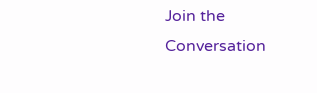Join the Conversation